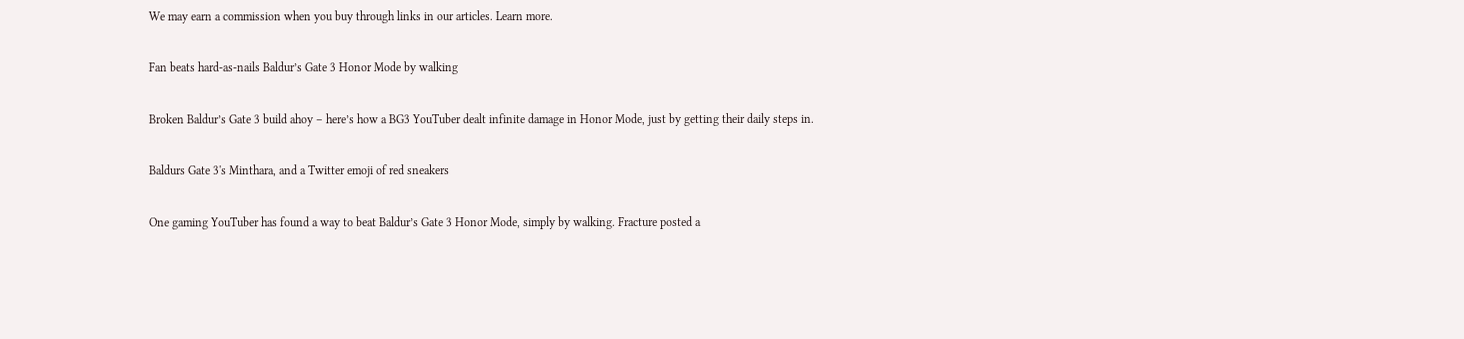We may earn a commission when you buy through links in our articles. Learn more.

Fan beats hard-as-nails Baldur’s Gate 3 Honor Mode by walking

Broken Baldur’s Gate 3 build ahoy – here’s how a BG3 YouTuber dealt infinite damage in Honor Mode, just by getting their daily steps in.

Baldurs Gate 3's Minthara, and a Twitter emoji of red sneakers

One gaming YouTuber has found a way to beat Baldur’s Gate 3 Honor Mode, simply by walking. Fracture posted a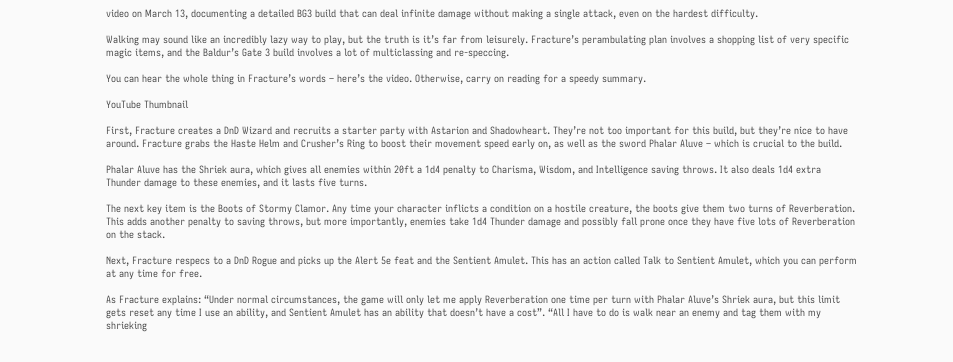video on March 13, documenting a detailed BG3 build that can deal infinite damage without making a single attack, even on the hardest difficulty.

Walking may sound like an incredibly lazy way to play, but the truth is it’s far from leisurely. Fracture’s perambulating plan involves a shopping list of very specific magic items, and the Baldur’s Gate 3 build involves a lot of multiclassing and re-speccing.

You can hear the whole thing in Fracture’s words – here’s the video. Otherwise, carry on reading for a speedy summary.

YouTube Thumbnail

First, Fracture creates a DnD Wizard and recruits a starter party with Astarion and Shadowheart. They’re not too important for this build, but they’re nice to have around. Fracture grabs the Haste Helm and Crusher’s Ring to boost their movement speed early on, as well as the sword Phalar Aluve – which is crucial to the build.

Phalar Aluve has the Shriek aura, which gives all enemies within 20ft a 1d4 penalty to Charisma, Wisdom, and Intelligence saving throws. It also deals 1d4 extra Thunder damage to these enemies, and it lasts five turns.

The next key item is the Boots of Stormy Clamor. Any time your character inflicts a condition on a hostile creature, the boots give them two turns of Reverberation. This adds another penalty to saving throws, but more importantly, enemies take 1d4 Thunder damage and possibly fall prone once they have five lots of Reverberation on the stack.

Next, Fracture respecs to a DnD Rogue and picks up the Alert 5e feat and the Sentient Amulet. This has an action called Talk to Sentient Amulet, which you can perform at any time for free.

As Fracture explains: “Under normal circumstances, the game will only let me apply Reverberation one time per turn with Phalar Aluve’s Shriek aura, but this limit gets reset any time I use an ability, and Sentient Amulet has an ability that doesn’t have a cost”. “All I have to do is walk near an enemy and tag them with my shrieking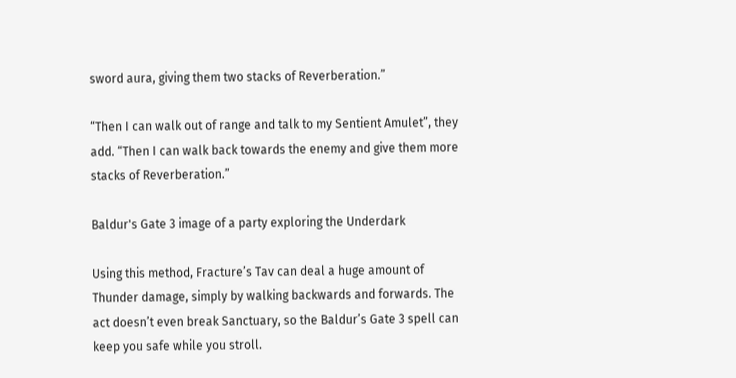sword aura, giving them two stacks of Reverberation.”

“Then I can walk out of range and talk to my Sentient Amulet”, they add. “Then I can walk back towards the enemy and give them more stacks of Reverberation.”

Baldur's Gate 3 image of a party exploring the Underdark

Using this method, Fracture’s Tav can deal a huge amount of Thunder damage, simply by walking backwards and forwards. The act doesn’t even break Sanctuary, so the Baldur’s Gate 3 spell can keep you safe while you stroll.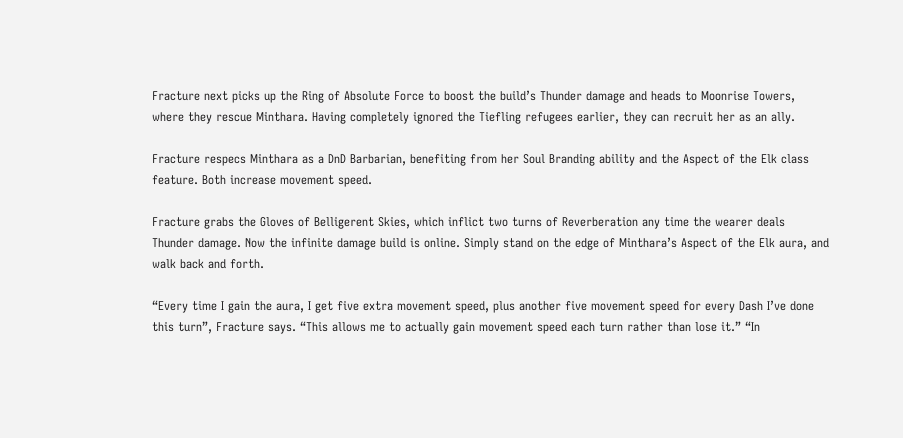Fracture next picks up the Ring of Absolute Force to boost the build’s Thunder damage and heads to Moonrise Towers, where they rescue Minthara. Having completely ignored the Tiefling refugees earlier, they can recruit her as an ally.

Fracture respecs Minthara as a DnD Barbarian, benefiting from her Soul Branding ability and the Aspect of the Elk class feature. Both increase movement speed.

Fracture grabs the Gloves of Belligerent Skies, which inflict two turns of Reverberation any time the wearer deals Thunder damage. Now the infinite damage build is online. Simply stand on the edge of Minthara’s Aspect of the Elk aura, and walk back and forth.

“Every time I gain the aura, I get five extra movement speed, plus another five movement speed for every Dash I’ve done this turn”, Fracture says. “This allows me to actually gain movement speed each turn rather than lose it.” “In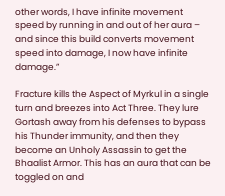other words, I have infinite movement speed by running in and out of her aura – and since this build converts movement speed into damage, I now have infinite damage.”

Fracture kills the Aspect of Myrkul in a single turn and breezes into Act Three. They lure Gortash away from his defenses to bypass his Thunder immunity, and then they become an Unholy Assassin to get the Bhaalist Armor. This has an aura that can be toggled on and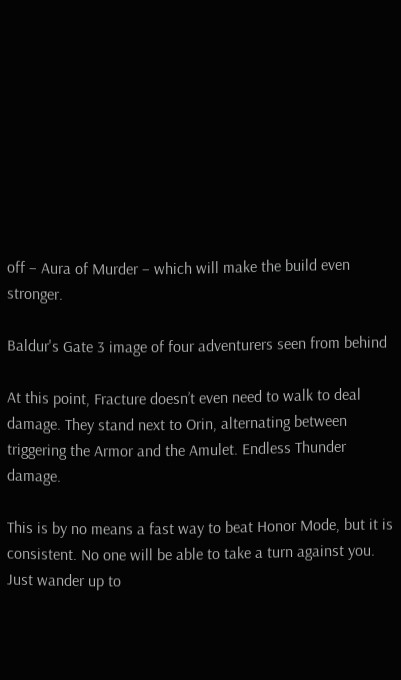off – Aura of Murder – which will make the build even stronger.

Baldur's Gate 3 image of four adventurers seen from behind

At this point, Fracture doesn’t even need to walk to deal damage. They stand next to Orin, alternating between triggering the Armor and the Amulet. Endless Thunder damage.

This is by no means a fast way to beat Honor Mode, but it is consistent. No one will be able to take a turn against you. Just wander up to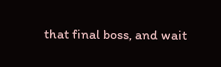that final boss, and wait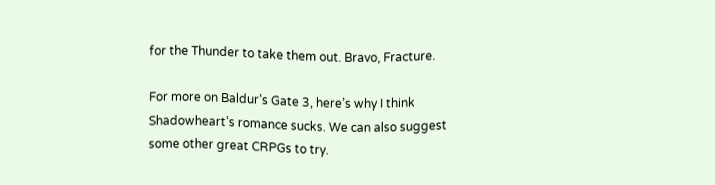for the Thunder to take them out. Bravo, Fracture.

For more on Baldur’s Gate 3, here’s why I think Shadowheart’s romance sucks. We can also suggest some other great CRPGs to try.